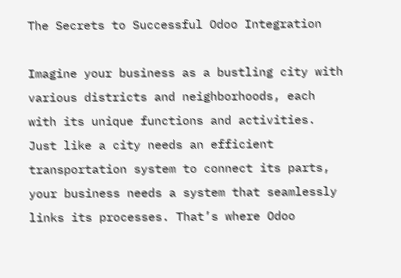The Secrets to Successful Odoo Integration

Imagine your business as a bustling city with various districts and neighborhoods, each with its unique functions and activities. Just like a city needs an efficient transportation system to connect its parts, your business needs a system that seamlessly links its processes. That’s where Odoo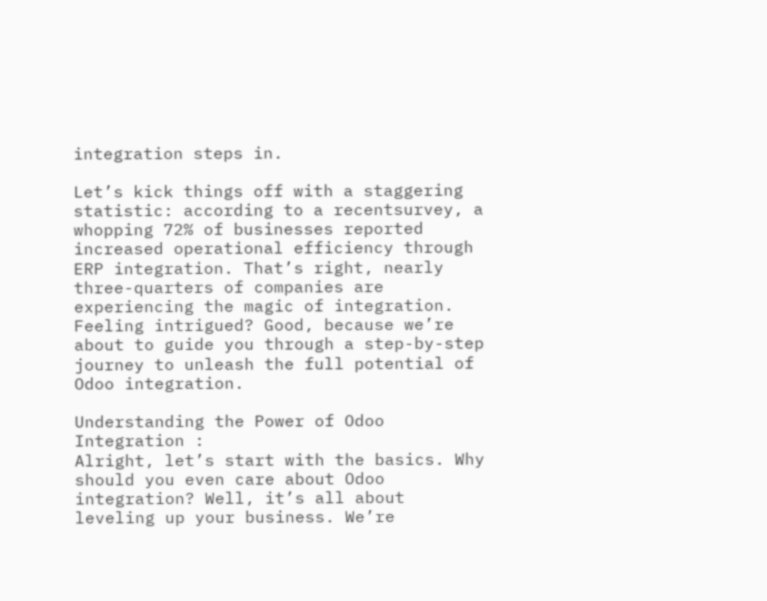integration steps in.

Let’s kick things off with a staggering statistic: according to a recentsurvey, a whopping 72% of businesses reported increased operational efficiency through ERP integration. That’s right, nearly three-quarters of companies are experiencing the magic of integration. Feeling intrigued? Good, because we’re about to guide you through a step-by-step journey to unleash the full potential of Odoo integration.

Understanding the Power of Odoo Integration :
Alright, let’s start with the basics. Why should you even care about Odoo integration? Well, it’s all about leveling up your business. We’re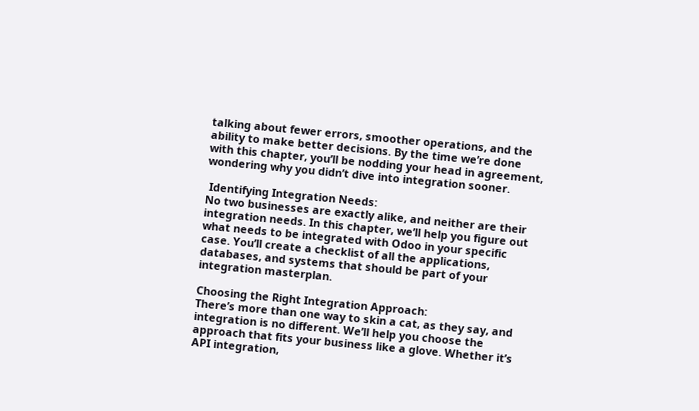talking about fewer errors, smoother operations, and the ability to make better decisions. By the time we’re done with this chapter, you’ll be nodding your head in agreement, wondering why you didn’t dive into integration sooner.

 Identifying Integration Needs:
No two businesses are exactly alike, and neither are their integration needs. In this chapter, we’ll help you figure out what needs to be integrated with Odoo in your specific case. You’ll create a checklist of all the applications, databases, and systems that should be part of your integration masterplan.

Choosing the Right Integration Approach:
There’s more than one way to skin a cat, as they say, and integration is no different. We’ll help you choose the approach that fits your business like a glove. Whether it’s API integration,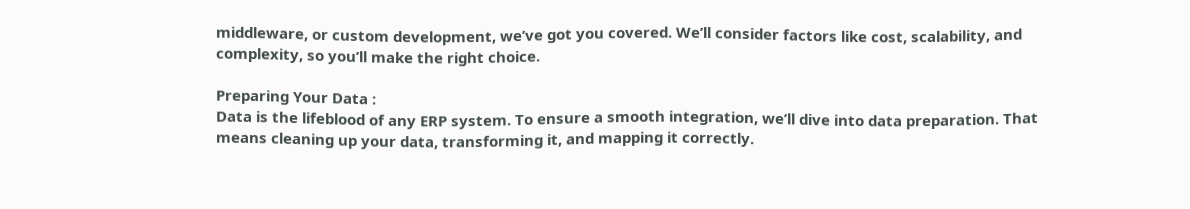middleware, or custom development, we’ve got you covered. We’ll consider factors like cost, scalability, and complexity, so you’ll make the right choice.

Preparing Your Data :
Data is the lifeblood of any ERP system. To ensure a smooth integration, we’ll dive into data preparation. That means cleaning up your data, transforming it, and mapping it correctly.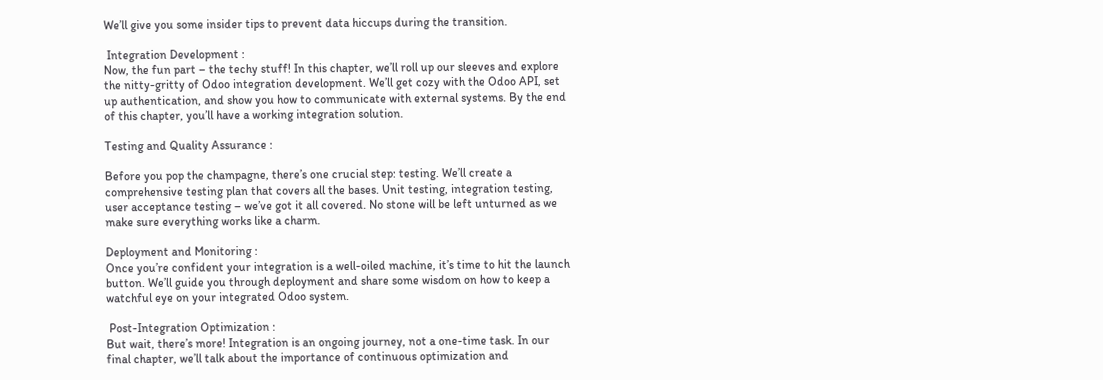We’ll give you some insider tips to prevent data hiccups during the transition.

 Integration Development :
Now, the fun part – the techy stuff! In this chapter, we’ll roll up our sleeves and explore the nitty-gritty of Odoo integration development. We’ll get cozy with the Odoo API, set up authentication, and show you how to communicate with external systems. By the end of this chapter, you’ll have a working integration solution.

Testing and Quality Assurance :

Before you pop the champagne, there’s one crucial step: testing. We’ll create a comprehensive testing plan that covers all the bases. Unit testing, integration testing, user acceptance testing – we’ve got it all covered. No stone will be left unturned as we make sure everything works like a charm.

Deployment and Monitoring :
Once you’re confident your integration is a well-oiled machine, it’s time to hit the launch button. We’ll guide you through deployment and share some wisdom on how to keep a watchful eye on your integrated Odoo system.

 Post-Integration Optimization :
But wait, there’s more! Integration is an ongoing journey, not a one-time task. In our final chapter, we’ll talk about the importance of continuous optimization and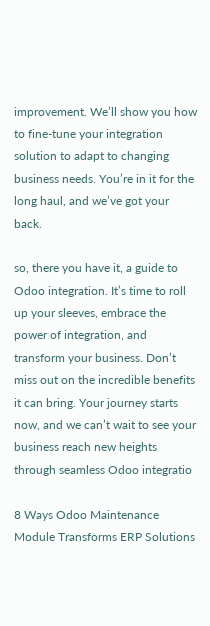improvement. We’ll show you how to fine-tune your integration solution to adapt to changing business needs. You’re in it for the long haul, and we’ve got your back.

so, there you have it, a guide to Odoo integration. It’s time to roll up your sleeves, embrace the power of integration, and transform your business. Don’t miss out on the incredible benefits it can bring. Your journey starts now, and we can’t wait to see your business reach new heights through seamless Odoo integratio

8 Ways Odoo Maintenance Module Transforms ERP Solutions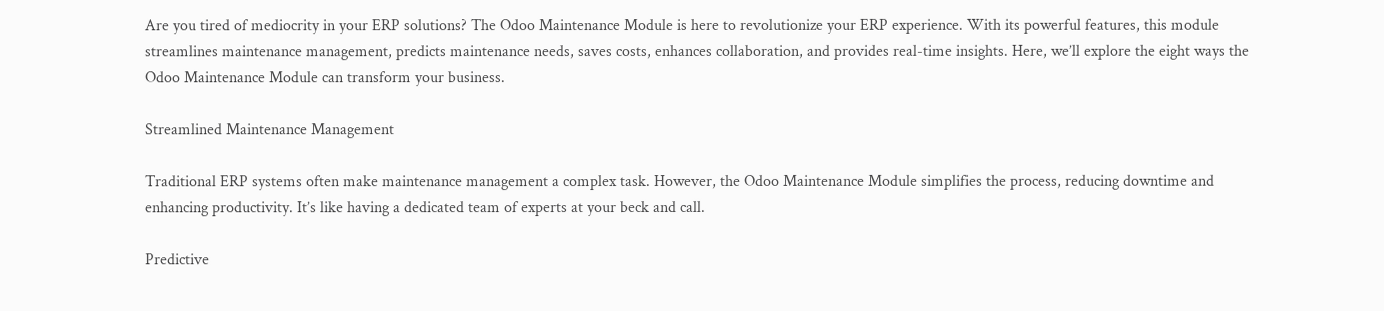Are you tired of mediocrity in your ERP solutions? The Odoo Maintenance Module is here to revolutionize your ERP experience. With its powerful features, this module streamlines maintenance management, predicts maintenance needs, saves costs, enhances collaboration, and provides real-time insights. Here, we’ll explore the eight ways the Odoo Maintenance Module can transform your business.

Streamlined Maintenance Management

Traditional ERP systems often make maintenance management a complex task. However, the Odoo Maintenance Module simplifies the process, reducing downtime and enhancing productivity. It’s like having a dedicated team of experts at your beck and call.

Predictive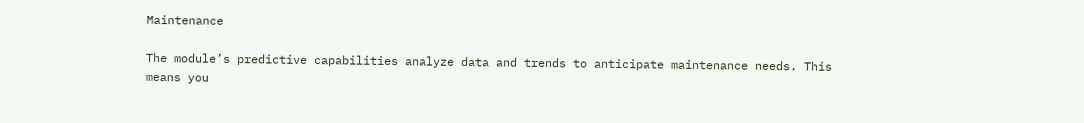Maintenance

The module’s predictive capabilities analyze data and trends to anticipate maintenance needs. This means you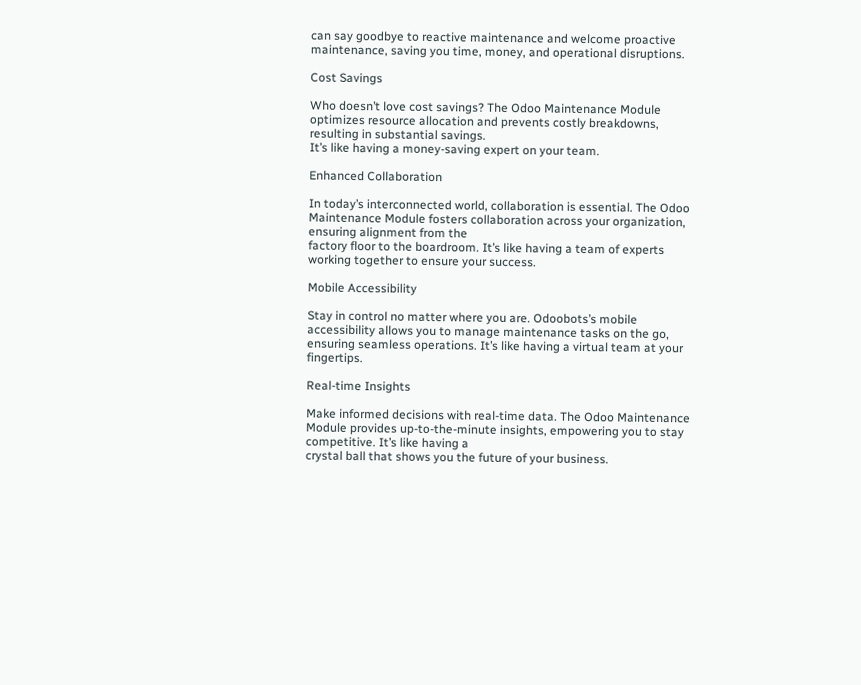can say goodbye to reactive maintenance and welcome proactive maintenance, saving you time, money, and operational disruptions.

Cost Savings

Who doesn’t love cost savings? The Odoo Maintenance Module optimizes resource allocation and prevents costly breakdowns, resulting in substantial savings.
It’s like having a money-saving expert on your team.

Enhanced Collaboration

In today’s interconnected world, collaboration is essential. The Odoo Maintenance Module fosters collaboration across your organization, ensuring alignment from the
factory floor to the boardroom. It’s like having a team of experts working together to ensure your success.

Mobile Accessibility

Stay in control no matter where you are. Odoobots’s mobile accessibility allows you to manage maintenance tasks on the go, ensuring seamless operations. It’s like having a virtual team at your fingertips.

Real-time Insights

Make informed decisions with real-time data. The Odoo Maintenance Module provides up-to-the-minute insights, empowering you to stay competitive. It’s like having a
crystal ball that shows you the future of your business.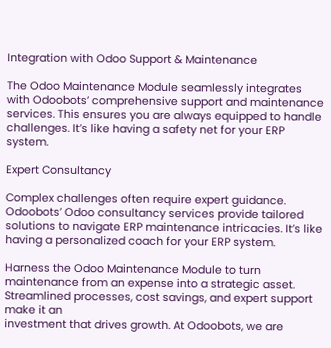Integration with Odoo Support & Maintenance

The Odoo Maintenance Module seamlessly integrates with Odoobots’ comprehensive support and maintenance services. This ensures you are always equipped to handle
challenges. It’s like having a safety net for your ERP system.

Expert Consultancy

Complex challenges often require expert guidance. Odoobots’ Odoo consultancy services provide tailored solutions to navigate ERP maintenance intricacies. It’s like
having a personalized coach for your ERP system.

Harness the Odoo Maintenance Module to turn maintenance from an expense into a strategic asset. Streamlined processes, cost savings, and expert support make it an
investment that drives growth. At Odoobots, we are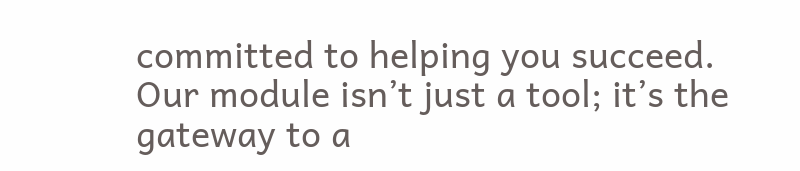committed to helping you succeed. Our module isn’t just a tool; it’s the gateway to a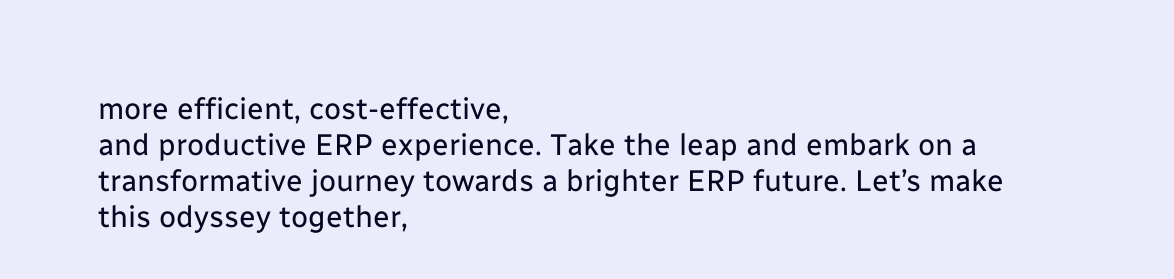more efficient, cost-effective,
and productive ERP experience. Take the leap and embark on a transformative journey towards a brighter ERP future. Let’s make this odyssey together,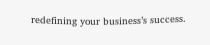redefining your business’s success.